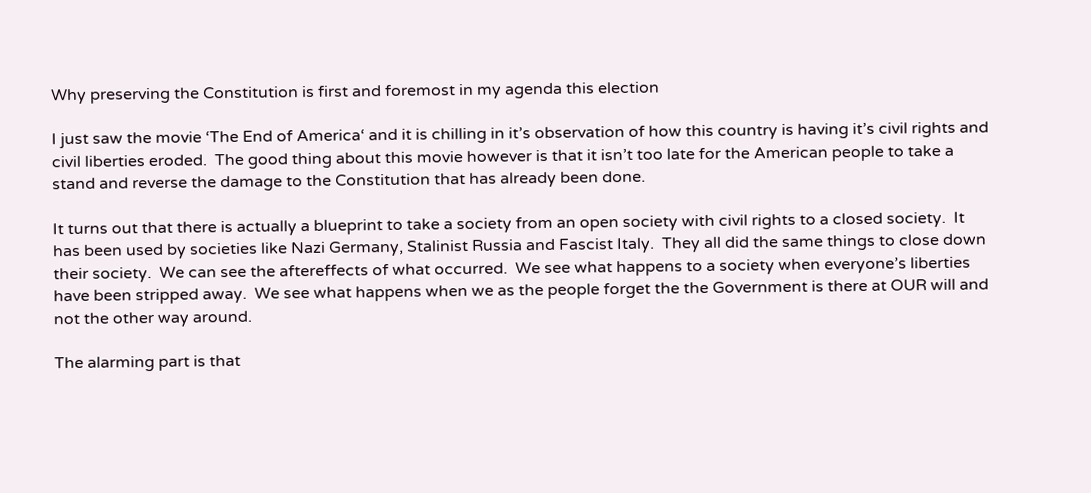Why preserving the Constitution is first and foremost in my agenda this election

I just saw the movie ‘The End of America‘ and it is chilling in it’s observation of how this country is having it’s civil rights and civil liberties eroded.  The good thing about this movie however is that it isn’t too late for the American people to take a stand and reverse the damage to the Constitution that has already been done.

It turns out that there is actually a blueprint to take a society from an open society with civil rights to a closed society.  It has been used by societies like Nazi Germany, Stalinist Russia and Fascist Italy.  They all did the same things to close down their society.  We can see the aftereffects of what occurred.  We see what happens to a society when everyone’s liberties have been stripped away.  We see what happens when we as the people forget the the Government is there at OUR will and not the other way around.

The alarming part is that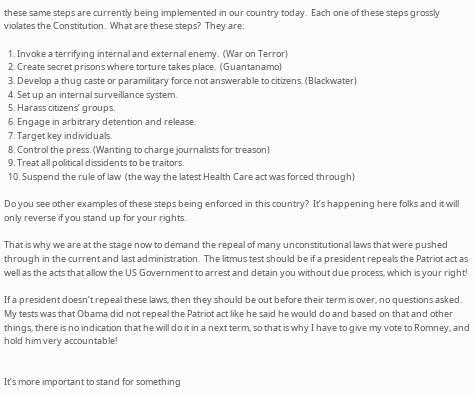these same steps are currently being implemented in our country today.  Each one of these steps grossly violates the Constitution.  What are these steps?  They are:

  1. Invoke a terrifying internal and external enemy.  (War on Terror)
  2. Create secret prisons where torture takes place.  (Guantanamo)
  3. Develop a thug caste or paramilitary force not answerable to citizens. (Blackwater)
  4. Set up an internal surveillance system.
  5. Harass citizens’ groups.
  6. Engage in arbitrary detention and release.
  7. Target key individuals.
  8. Control the press. (Wanting to charge journalists for treason)
  9. Treat all political dissidents to be traitors.
  10. Suspend the rule of law  (the way the latest Health Care act was forced through)

Do you see other examples of these steps being enforced in this country?  It’s happening here folks and it will only reverse if you stand up for your rights.

That is why we are at the stage now to demand the repeal of many unconstitutional laws that were pushed through in the current and last administration.  The litmus test should be if a president repeals the Patriot act as well as the acts that allow the US Government to arrest and detain you without due process, which is your right!

If a president doesn’t repeal these laws, then they should be out before their term is over, no questions asked.  My tests was that Obama did not repeal the Patriot act like he said he would do and based on that and other things, there is no indication that he will do it in a next term, so that is why I have to give my vote to Romney, and hold him very accountable!


It’s more important to stand for something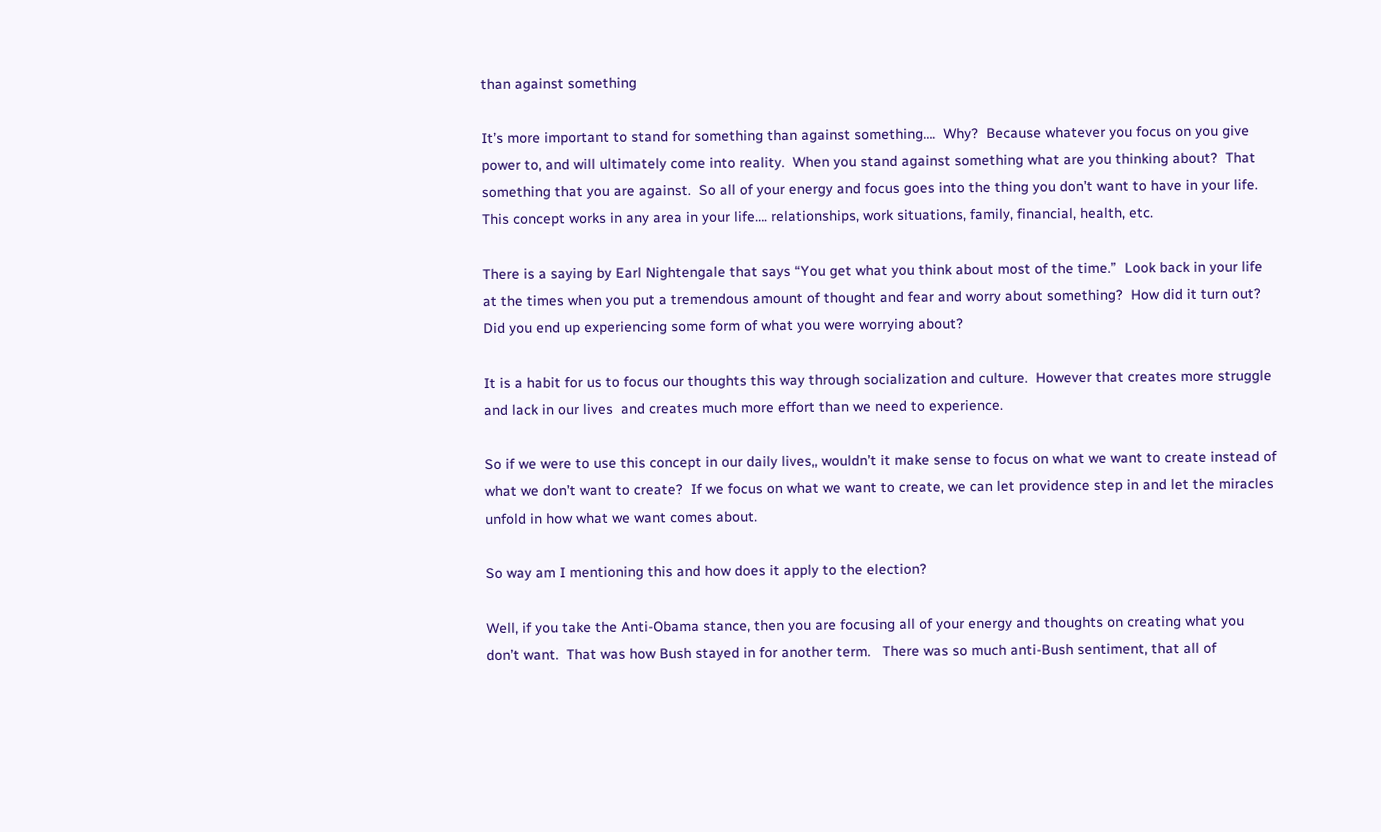than against something

It’s more important to stand for something than against something….  Why?  Because whatever you focus on you give power to, and will ultimately come into reality.  When you stand against something what are you thinking about?  That something that you are against.  So all of your energy and focus goes into the thing you don’t want to have in your life.  This concept works in any area in your life…. relationships, work situations, family, financial, health, etc.

There is a saying by Earl Nightengale that says “You get what you think about most of the time.”  Look back in your life at the times when you put a tremendous amount of thought and fear and worry about something?  How did it turn out? Did you end up experiencing some form of what you were worrying about?

It is a habit for us to focus our thoughts this way through socialization and culture.  However that creates more struggle and lack in our lives  and creates much more effort than we need to experience.

So if we were to use this concept in our daily lives,, wouldn’t it make sense to focus on what we want to create instead of what we don’t want to create?  If we focus on what we want to create, we can let providence step in and let the miracles unfold in how what we want comes about.

So way am I mentioning this and how does it apply to the election?

Well, if you take the Anti-Obama stance, then you are focusing all of your energy and thoughts on creating what you don’t want.  That was how Bush stayed in for another term.   There was so much anti-Bush sentiment, that all of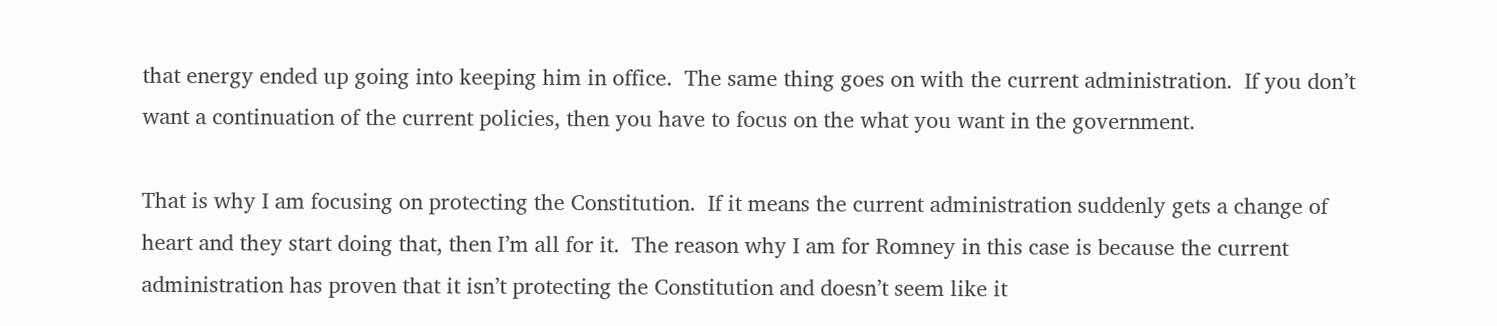that energy ended up going into keeping him in office.  The same thing goes on with the current administration.  If you don’t want a continuation of the current policies, then you have to focus on the what you want in the government.

That is why I am focusing on protecting the Constitution.  If it means the current administration suddenly gets a change of heart and they start doing that, then I’m all for it.  The reason why I am for Romney in this case is because the current administration has proven that it isn’t protecting the Constitution and doesn’t seem like it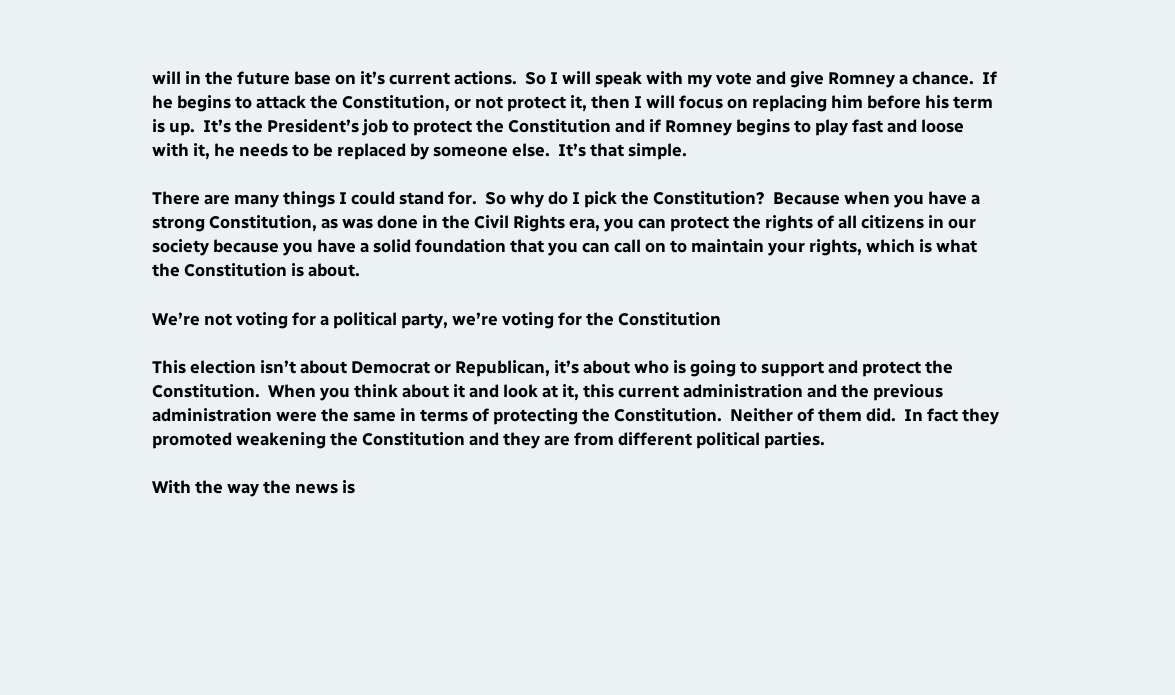will in the future base on it’s current actions.  So I will speak with my vote and give Romney a chance.  If he begins to attack the Constitution, or not protect it, then I will focus on replacing him before his term is up.  It’s the President’s job to protect the Constitution and if Romney begins to play fast and loose with it, he needs to be replaced by someone else.  It’s that simple.

There are many things I could stand for.  So why do I pick the Constitution?  Because when you have a strong Constitution, as was done in the Civil Rights era, you can protect the rights of all citizens in our society because you have a solid foundation that you can call on to maintain your rights, which is what the Constitution is about.

We’re not voting for a political party, we’re voting for the Constitution

This election isn’t about Democrat or Republican, it’s about who is going to support and protect the Constitution.  When you think about it and look at it, this current administration and the previous administration were the same in terms of protecting the Constitution.  Neither of them did.  In fact they promoted weakening the Constitution and they are from different political parties.

With the way the news is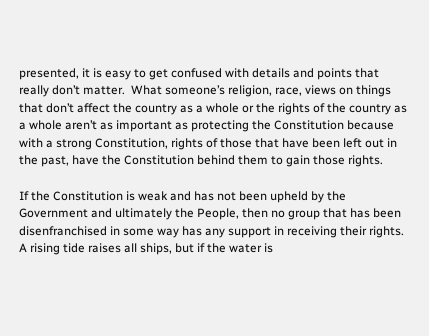presented, it is easy to get confused with details and points that really don’t matter.  What someone’s religion, race, views on things that don’t affect the country as a whole or the rights of the country as a whole aren’t as important as protecting the Constitution because with a strong Constitution, rights of those that have been left out in the past, have the Constitution behind them to gain those rights.

If the Constitution is weak and has not been upheld by the Government and ultimately the People, then no group that has been disenfranchised in some way has any support in receiving their rights.  A rising tide raises all ships, but if the water is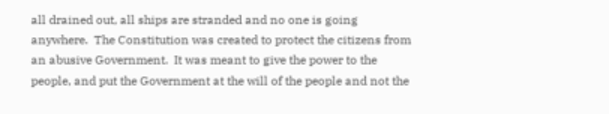all drained out, all ships are stranded and no one is going anywhere.  The Constitution was created to protect the citizens from an abusive Government.  It was meant to give the power to the people, and put the Government at the will of the people and not the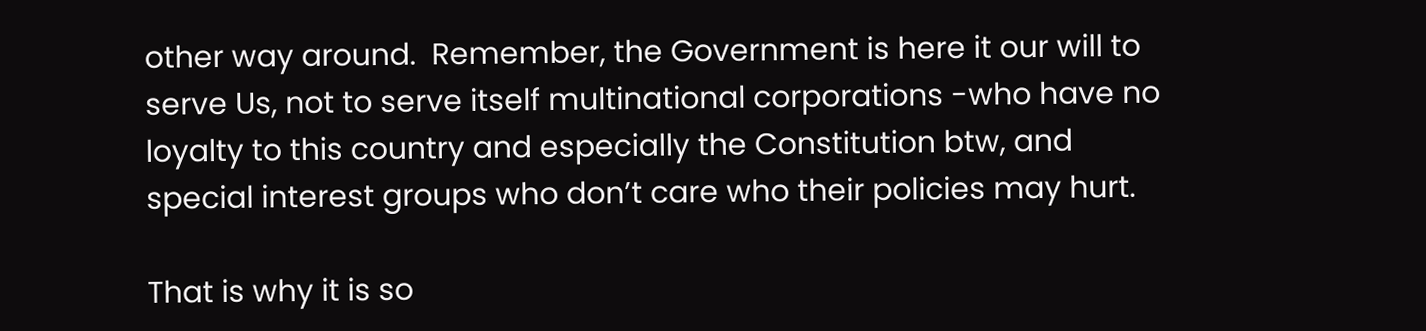other way around.  Remember, the Government is here it our will to serve Us, not to serve itself multinational corporations -who have no loyalty to this country and especially the Constitution btw, and special interest groups who don’t care who their policies may hurt.

That is why it is so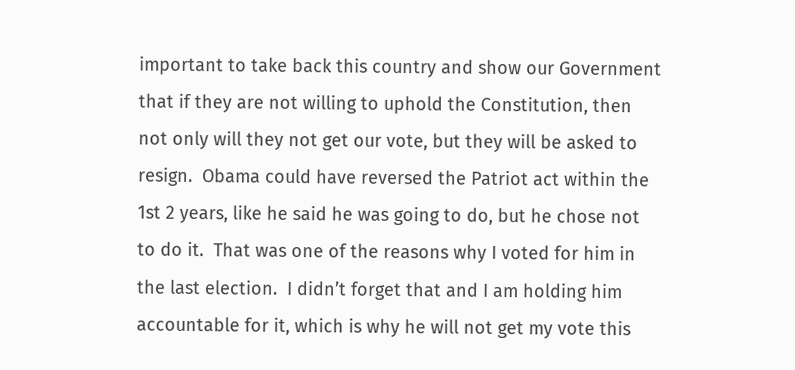important to take back this country and show our Government that if they are not willing to uphold the Constitution, then not only will they not get our vote, but they will be asked to resign.  Obama could have reversed the Patriot act within the 1st 2 years, like he said he was going to do, but he chose not to do it.  That was one of the reasons why I voted for him in the last election.  I didn’t forget that and I am holding him accountable for it, which is why he will not get my vote this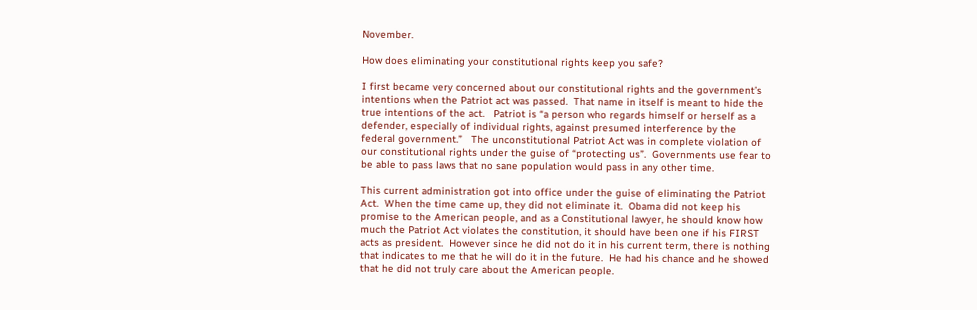November.

How does eliminating your constitutional rights keep you safe?

I first became very concerned about our constitutional rights and the government’s intentions when the Patriot act was passed.  That name in itself is meant to hide the true intentions of the act.   Patriot is “a person who regards himself or herself as a defender, especially of individual rights, against presumed interference by the federal government.”   The unconstitutional Patriot Act was in complete violation of our constitutional rights under the guise of “protecting us”.  Governments use fear to be able to pass laws that no sane population would pass in any other time.

This current administration got into office under the guise of eliminating the Patriot Act.  When the time came up, they did not eliminate it.  Obama did not keep his promise to the American people, and as a Constitutional lawyer, he should know how much the Patriot Act violates the constitution, it should have been one if his FIRST acts as president.  However since he did not do it in his current term, there is nothing that indicates to me that he will do it in the future.  He had his chance and he showed that he did not truly care about the American people.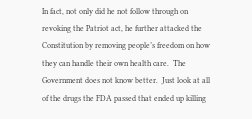In fact, not only did he not follow through on revoking the Patriot act, he further attacked the Constitution by removing people’s freedom on how they can handle their own health care.  The Government does not know better.  Just look at all of the drugs the FDA passed that ended up killing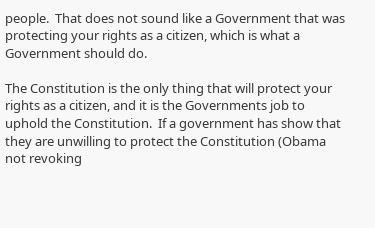people.  That does not sound like a Government that was protecting your rights as a citizen, which is what a Government should do.

The Constitution is the only thing that will protect your rights as a citizen, and it is the Governments job to uphold the Constitution.  If a government has show that they are unwilling to protect the Constitution (Obama not revoking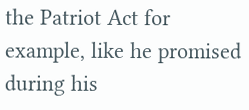the Patriot Act for example, like he promised during his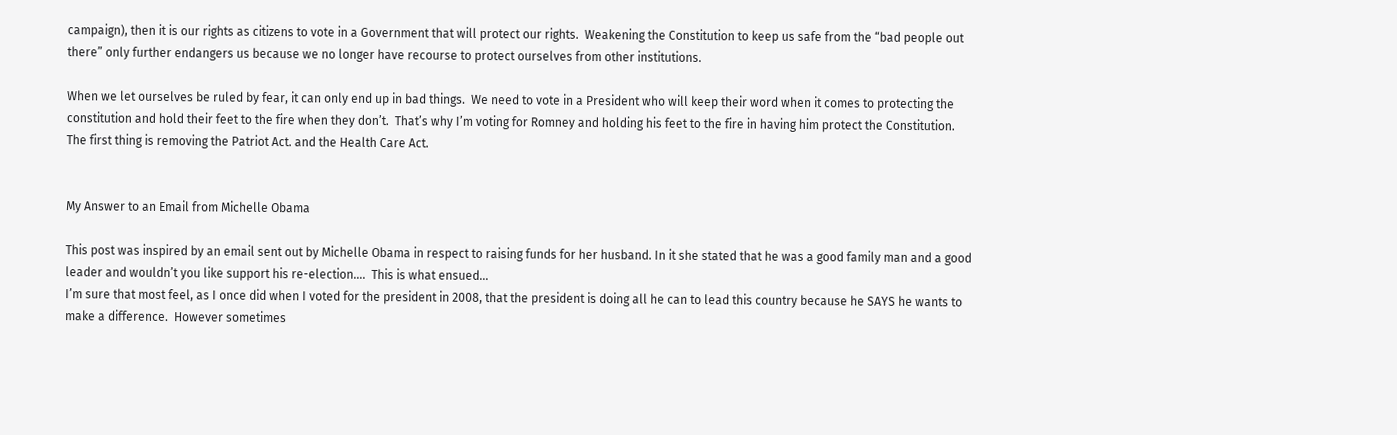campaign), then it is our rights as citizens to vote in a Government that will protect our rights.  Weakening the Constitution to keep us safe from the “bad people out there” only further endangers us because we no longer have recourse to protect ourselves from other institutions.

When we let ourselves be ruled by fear, it can only end up in bad things.  We need to vote in a President who will keep their word when it comes to protecting the constitution and hold their feet to the fire when they don’t.  That’s why I’m voting for Romney and holding his feet to the fire in having him protect the Constitution.  The first thing is removing the Patriot Act. and the Health Care Act.


My Answer to an Email from Michelle Obama

This post was inspired by an email sent out by Michelle Obama in respect to raising funds for her husband. In it she stated that he was a good family man and a good leader and wouldn’t you like support his re-election….  This is what ensued…
I’m sure that most feel, as I once did when I voted for the president in 2008, that the president is doing all he can to lead this country because he SAYS he wants to make a difference.  However sometimes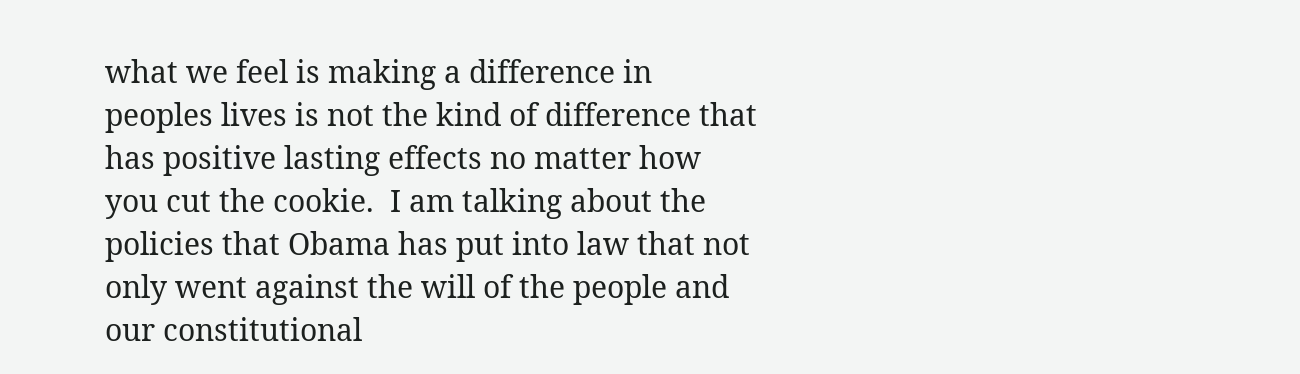what we feel is making a difference in peoples lives is not the kind of difference that has positive lasting effects no matter how you cut the cookie.  I am talking about the policies that Obama has put into law that not only went against the will of the people and our constitutional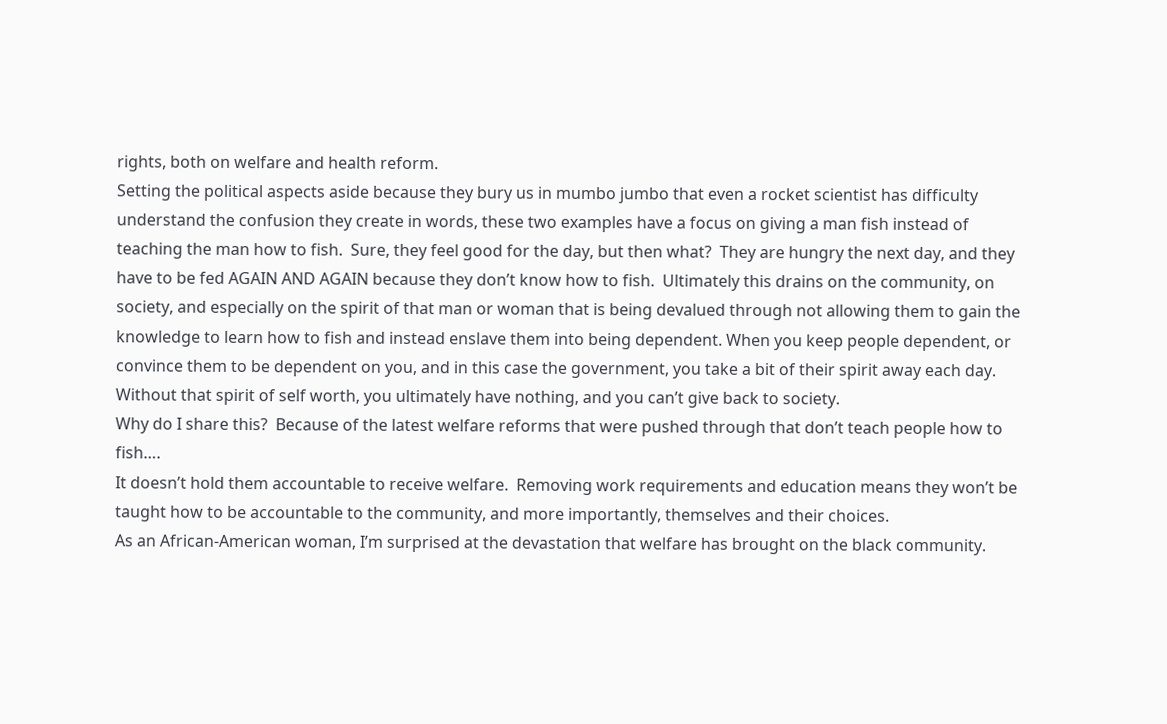rights, both on welfare and health reform.
Setting the political aspects aside because they bury us in mumbo jumbo that even a rocket scientist has difficulty understand the confusion they create in words, these two examples have a focus on giving a man fish instead of teaching the man how to fish.  Sure, they feel good for the day, but then what?  They are hungry the next day, and they have to be fed AGAIN AND AGAIN because they don’t know how to fish.  Ultimately this drains on the community, on society, and especially on the spirit of that man or woman that is being devalued through not allowing them to gain the knowledge to learn how to fish and instead enslave them into being dependent. When you keep people dependent, or convince them to be dependent on you, and in this case the government, you take a bit of their spirit away each day.  Without that spirit of self worth, you ultimately have nothing, and you can’t give back to society.
Why do I share this?  Because of the latest welfare reforms that were pushed through that don’t teach people how to fish….
It doesn’t hold them accountable to receive welfare.  Removing work requirements and education means they won’t be taught how to be accountable to the community, and more importantly, themselves and their choices.
As an African-American woman, I’m surprised at the devastation that welfare has brought on the black community.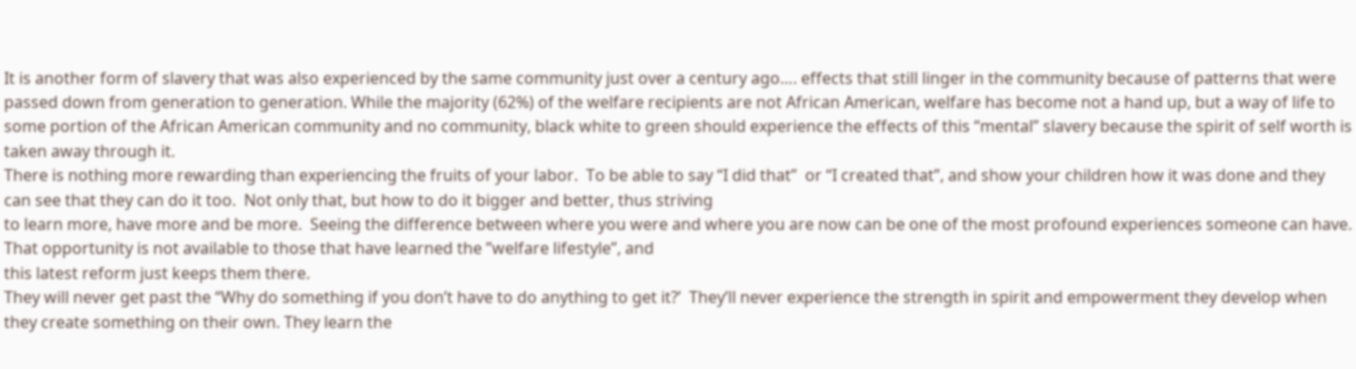It is another form of slavery that was also experienced by the same community just over a century ago…. effects that still linger in the community because of patterns that were passed down from generation to generation. While the majority (62%) of the welfare recipients are not African American, welfare has become not a hand up, but a way of life to some portion of the African American community and no community, black white to green should experience the effects of this “mental” slavery because the spirit of self worth is taken away through it.
There is nothing more rewarding than experiencing the fruits of your labor.  To be able to say “I did that”  or “I created that”, and show your children how it was done and they can see that they can do it too.  Not only that, but how to do it bigger and better, thus striving
to learn more, have more and be more.  Seeing the difference between where you were and where you are now can be one of the most profound experiences someone can have.  That opportunity is not available to those that have learned the ”welfare lifestyle”, and
this latest reform just keeps them there.
They will never get past the “Why do something if you don’t have to do anything to get it?’  They’ll never experience the strength in spirit and empowerment they develop when they create something on their own. They learn the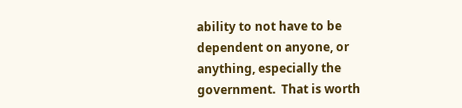ability to not have to be dependent on anyone, or anything, especially the government.  That is worth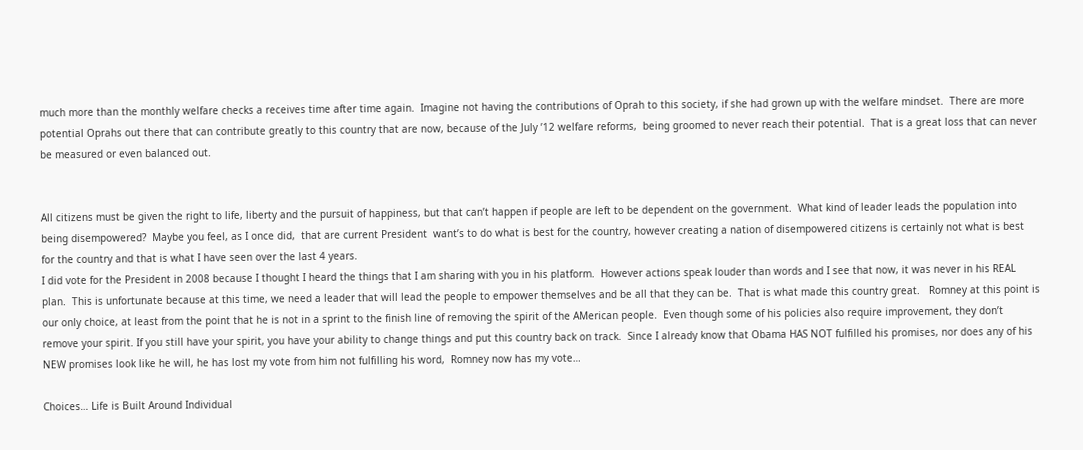much more than the monthly welfare checks a receives time after time again.  Imagine not having the contributions of Oprah to this society, if she had grown up with the welfare mindset.  There are more potential Oprahs out there that can contribute greatly to this country that are now, because of the July ’12 welfare reforms,  being groomed to never reach their potential.  That is a great loss that can never be measured or even balanced out.


All citizens must be given the right to life, liberty and the pursuit of happiness, but that can’t happen if people are left to be dependent on the government.  What kind of leader leads the population into being disempowered?  Maybe you feel, as I once did,  that are current President  want’s to do what is best for the country, however creating a nation of disempowered citizens is certainly not what is best for the country and that is what I have seen over the last 4 years.
I did vote for the President in 2008 because I thought I heard the things that I am sharing with you in his platform.  However actions speak louder than words and I see that now, it was never in his REAL plan.  This is unfortunate because at this time, we need a leader that will lead the people to empower themselves and be all that they can be.  That is what made this country great.   Romney at this point is our only choice, at least from the point that he is not in a sprint to the finish line of removing the spirit of the AMerican people.  Even though some of his policies also require improvement, they don’t remove your spirit. If you still have your spirit, you have your ability to change things and put this country back on track.  Since I already know that Obama HAS NOT fulfilled his promises, nor does any of his NEW promises look like he will, he has lost my vote from him not fulfilling his word,  Romney now has my vote…

Choices… Life is Built Around Individual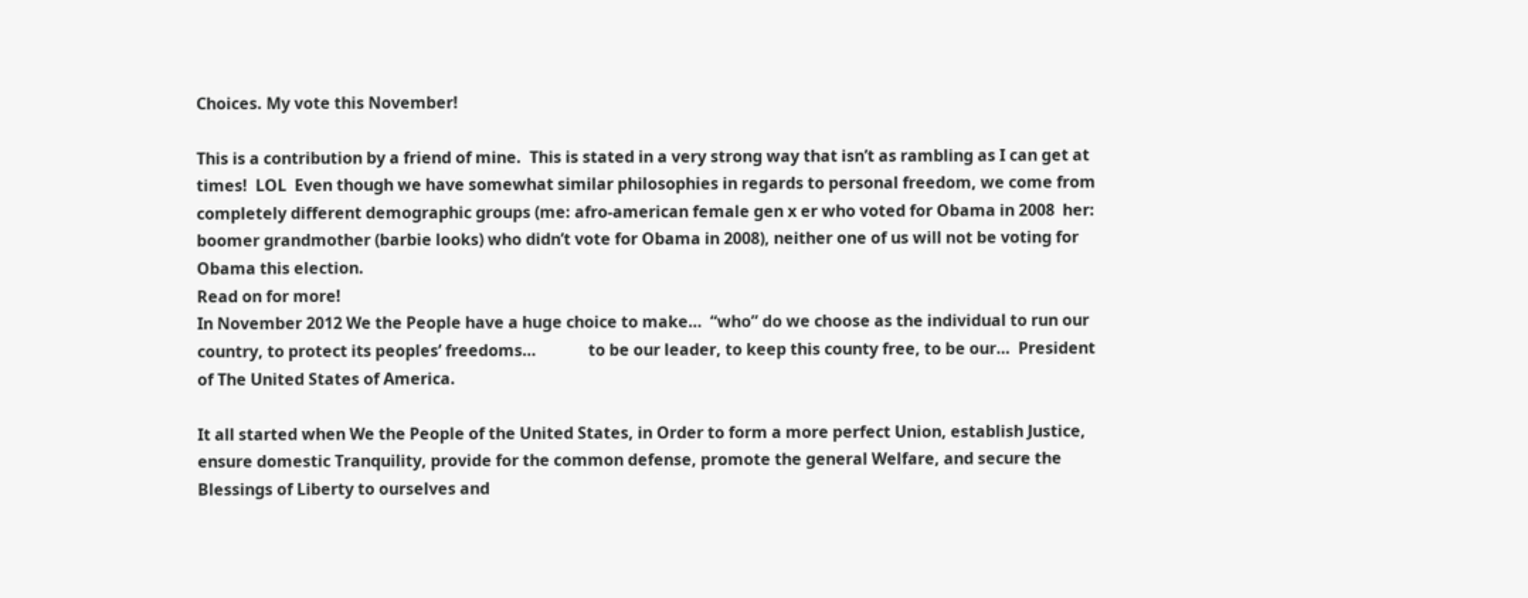Choices. My vote this November!

This is a contribution by a friend of mine.  This is stated in a very strong way that isn’t as rambling as I can get at times!  LOL  Even though we have somewhat similar philosophies in regards to personal freedom, we come from completely different demographic groups (me: afro-american female gen x er who voted for Obama in 2008  her: boomer grandmother (barbie looks) who didn’t vote for Obama in 2008), neither one of us will not be voting for Obama this election.
Read on for more!
In November 2012 We the People have a huge choice to make…  “who” do we choose as the individual to run our country, to protect its peoples’ freedoms…             to be our leader, to keep this county free, to be our…  President of The United States of America.

It all started when We the People of the United States, in Order to form a more perfect Union, establish Justice, ensure domestic Tranquility, provide for the common defense, promote the general Welfare, and secure the Blessings of Liberty to ourselves and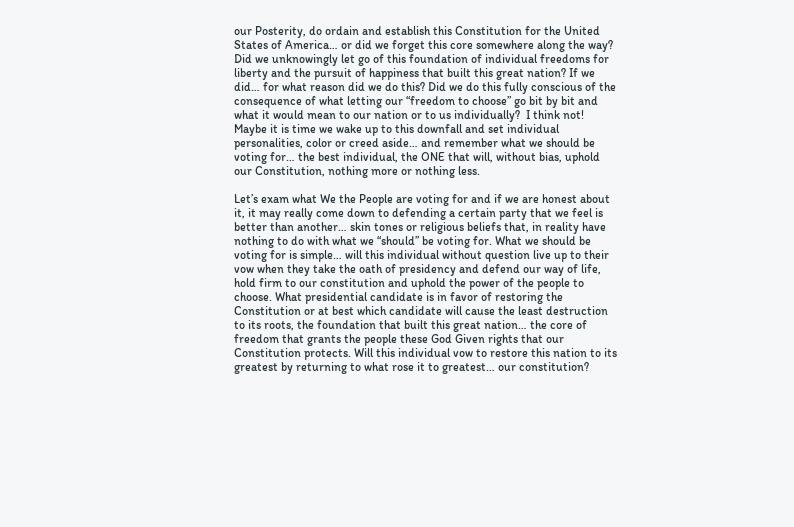our Posterity, do ordain and establish this Constitution for the United States of America… or did we forget this core somewhere along the way? Did we unknowingly let go of this foundation of individual freedoms for liberty and the pursuit of happiness that built this great nation? If we did… for what reason did we do this? Did we do this fully conscious of the consequence of what letting our “freedom to choose” go bit by bit and what it would mean to our nation or to us individually?  I think not!  Maybe it is time we wake up to this downfall and set individual personalities, color or creed aside… and remember what we should be voting for… the best individual, the ONE that will, without bias, uphold our Constitution, nothing more or nothing less.

Let’s exam what We the People are voting for and if we are honest about it, it may really come down to defending a certain party that we feel is better than another… skin tones or religious beliefs that, in reality have nothing to do with what we “should” be voting for. What we should be voting for is simple… will this individual without question live up to their vow when they take the oath of presidency and defend our way of life, hold firm to our constitution and uphold the power of the people to choose. What presidential candidate is in favor of restoring the Constitution or at best which candidate will cause the least destruction to its roots, the foundation that built this great nation… the core of freedom that grants the people these God Given rights that our Constitution protects. Will this individual vow to restore this nation to its greatest by returning to what rose it to greatest… our constitution?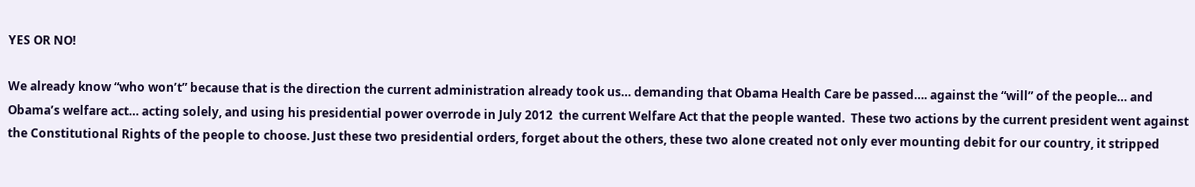YES OR NO!

We already know “who won’t” because that is the direction the current administration already took us… demanding that Obama Health Care be passed…. against the “will” of the people… and Obama’s welfare act… acting solely, and using his presidential power overrode in July 2012  the current Welfare Act that the people wanted.  These two actions by the current president went against the Constitutional Rights of the people to choose. Just these two presidential orders, forget about the others, these two alone created not only ever mounting debit for our country, it stripped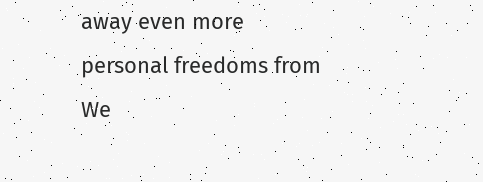away even more personal freedoms from We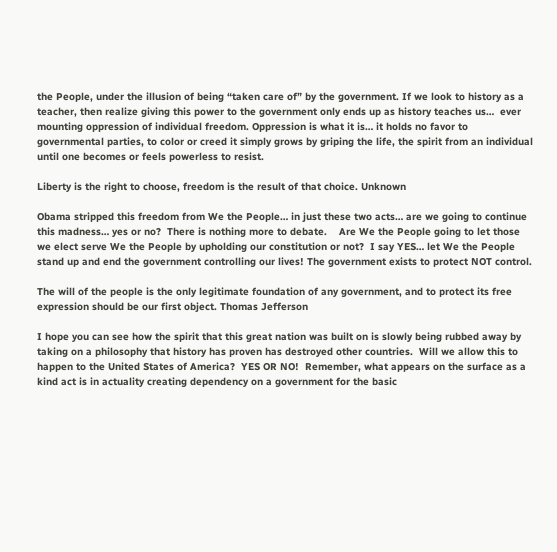the People, under the illusion of being “taken care of” by the government. If we look to history as a teacher, then realize giving this power to the government only ends up as history teaches us…  ever mounting oppression of individual freedom. Oppression is what it is… it holds no favor to governmental parties, to color or creed it simply grows by griping the life, the spirit from an individual until one becomes or feels powerless to resist.

Liberty is the right to choose, freedom is the result of that choice. Unknown

Obama stripped this freedom from We the People… in just these two acts… are we going to continue this madness… yes or no?  There is nothing more to debate.    Are We the People going to let those we elect serve We the People by upholding our constitution or not?  I say YES… let We the People stand up and end the government controlling our lives! The government exists to protect NOT control.

The will of the people is the only legitimate foundation of any government, and to protect its free expression should be our first object. Thomas Jefferson

I hope you can see how the spirit that this great nation was built on is slowly being rubbed away by taking on a philosophy that history has proven has destroyed other countries.  Will we allow this to happen to the United States of America?  YES OR NO!  Remember, what appears on the surface as a kind act is in actuality creating dependency on a government for the basic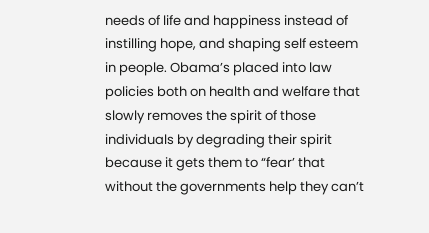needs of life and happiness instead of instilling hope, and shaping self esteem in people. Obama’s placed into law policies both on health and welfare that slowly removes the spirit of those individuals by degrading their spirit because it gets them to “fear’ that without the governments help they can’t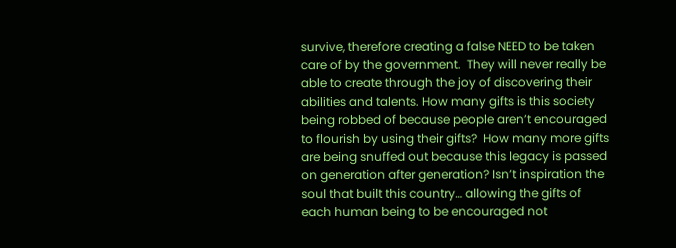survive, therefore creating a false NEED to be taken care of by the government.  They will never really be able to create through the joy of discovering their abilities and talents. How many gifts is this society being robbed of because people aren’t encouraged to flourish by using their gifts?  How many more gifts are being snuffed out because this legacy is passed on generation after generation? Isn’t inspiration the soul that built this country… allowing the gifts of each human being to be encouraged not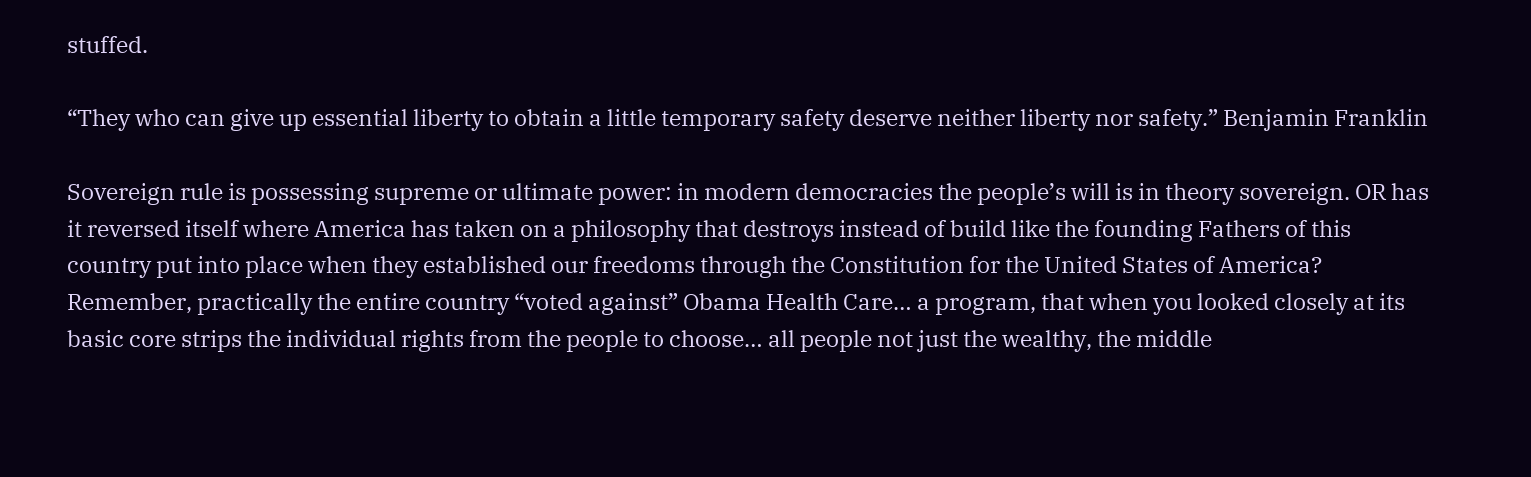stuffed.

“They who can give up essential liberty to obtain a little temporary safety deserve neither liberty nor safety.” Benjamin Franklin

Sovereign rule is possessing supreme or ultimate power: in modern democracies the people’s will is in theory sovereign. OR has it reversed itself where America has taken on a philosophy that destroys instead of build like the founding Fathers of this country put into place when they established our freedoms through the Constitution for the United States of America? Remember, practically the entire country “voted against” Obama Health Care… a program, that when you looked closely at its basic core strips the individual rights from the people to choose… all people not just the wealthy, the middle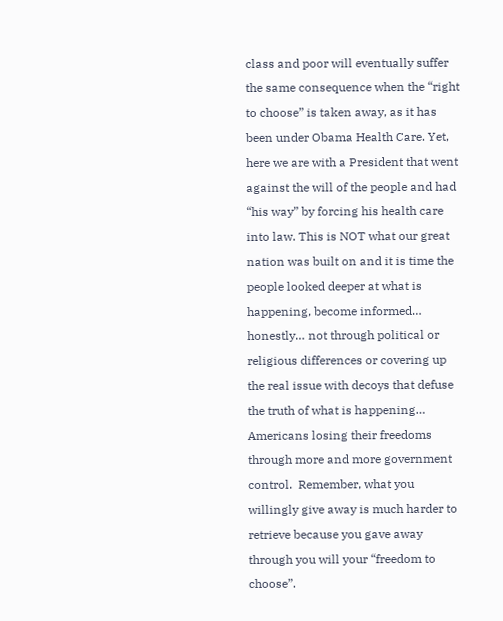class and poor will eventually suffer the same consequence when the “right to choose” is taken away, as it has been under Obama Health Care. Yet, here we are with a President that went against the will of the people and had “his way” by forcing his health care into law. This is NOT what our great nation was built on and it is time the people looked deeper at what is happening, become informed… honestly… not through political or religious differences or covering up the real issue with decoys that defuse the truth of what is happening… Americans losing their freedoms through more and more government control.  Remember, what you willingly give away is much harder to retrieve because you gave away  through you will your “freedom to choose”.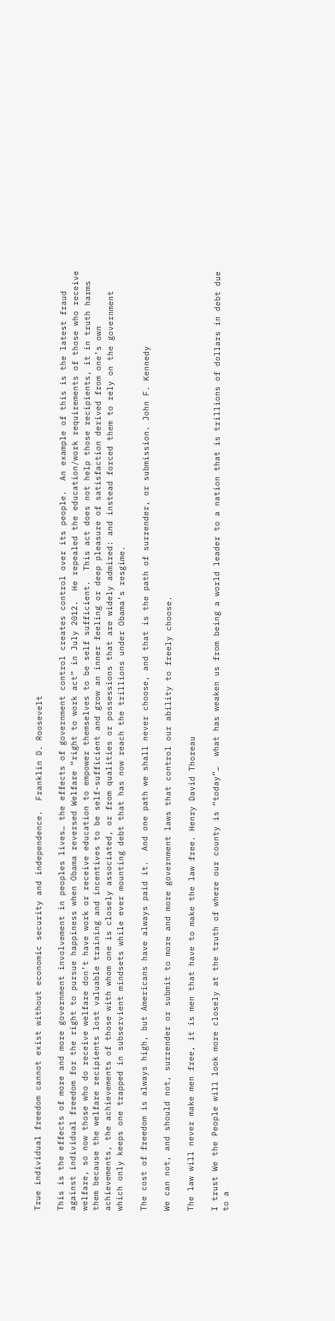True individual freedom cannot exist without economic security and independence.  Franklin D. Roosevelt

This is the effects of more and more government involvement in peoples lives… the effects of government control creates control over its people.  An example of this is the latest fraud against individual freedom for the right to pursue happiness when Obama reversed Welfare “right to work act” in July 2012.  He repealed the education/work requirements of those who receive welfare, so now those who do receive welfare don’t have work or receive education to empower themselves to be self sufficient.  This act does not help those recipients, it in truth harms them because the welfare recipients lost valuable training and incentives to be self-sufficient and grow an inner feeling or deep pleasure of satisfaction derived from one’s own achievements, the achievements of those with whom one is closely associated, or from qualities or possessions that are widely admired: and instead forced them to rely on the government which only keeps one trapped in subservient mindsets while ever mounting debt that has now reach the trillions under Obama’s resgime.

The cost of freedom is always high, but Americans have always paid it.  And one path we shall never choose, and that is the path of surrender, or submission. John F. Kennedy

We can not, and should not, surrender or submit to more and more government laws that control our ability to freely choose.

The law will never make men free, it is men that have to make the law free. Henry David Thoreau

I trust We the People will look more closely at the truth of where our county is “today”…  what has weaken us from being a world leader to a nation that is trillions of dollars in debt due to a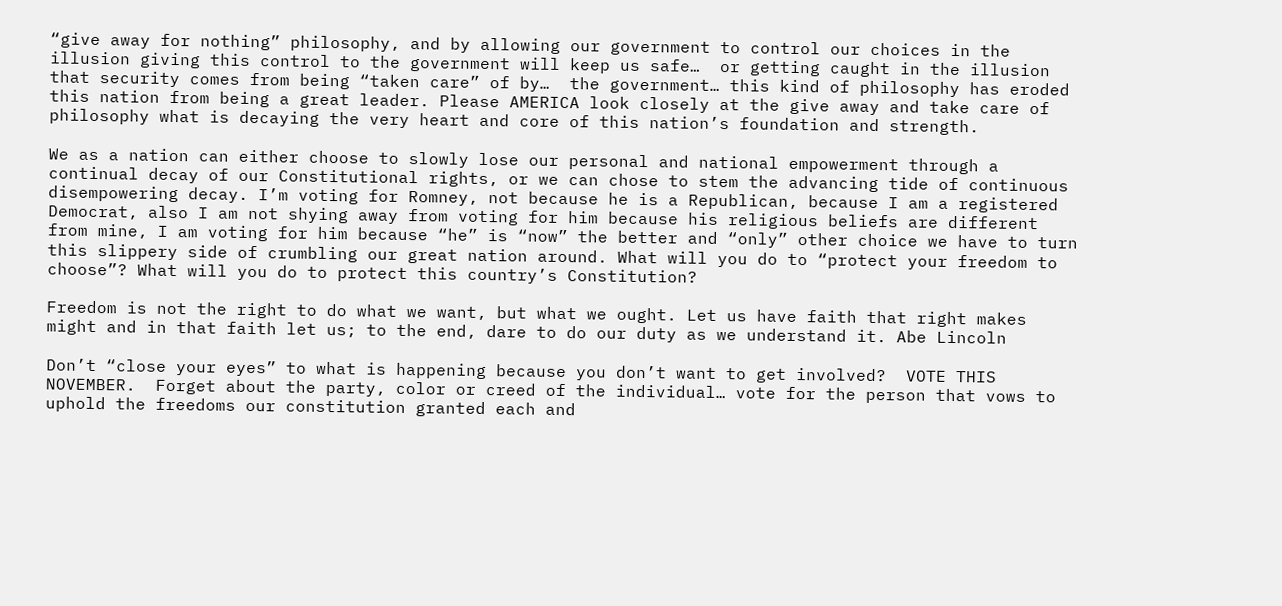“give away for nothing” philosophy, and by allowing our government to control our choices in the illusion giving this control to the government will keep us safe…  or getting caught in the illusion that security comes from being “taken care” of by…  the government… this kind of philosophy has eroded this nation from being a great leader. Please AMERICA look closely at the give away and take care of philosophy what is decaying the very heart and core of this nation’s foundation and strength.

We as a nation can either choose to slowly lose our personal and national empowerment through a continual decay of our Constitutional rights, or we can chose to stem the advancing tide of continuous disempowering decay. I’m voting for Romney, not because he is a Republican, because I am a registered Democrat, also I am not shying away from voting for him because his religious beliefs are different from mine, I am voting for him because “he” is “now” the better and “only” other choice we have to turn this slippery side of crumbling our great nation around. What will you do to “protect your freedom to choose”? What will you do to protect this country’s Constitution?

Freedom is not the right to do what we want, but what we ought. Let us have faith that right makes might and in that faith let us; to the end, dare to do our duty as we understand it. Abe Lincoln

Don’t “close your eyes” to what is happening because you don’t want to get involved?  VOTE THIS NOVEMBER.  Forget about the party, color or creed of the individual… vote for the person that vows to uphold the freedoms our constitution granted each and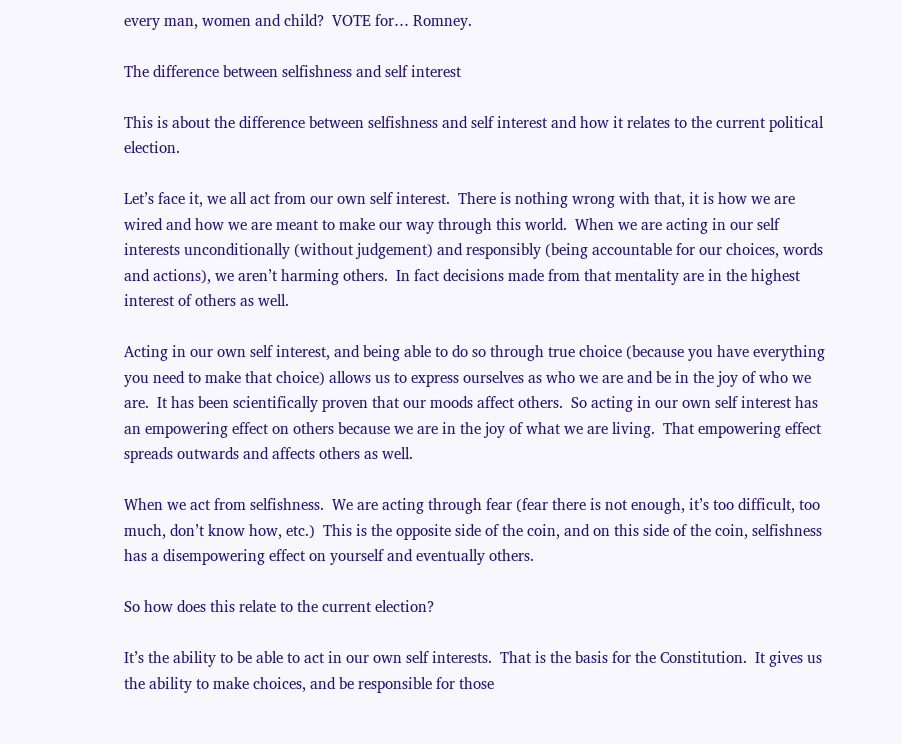every man, women and child?  VOTE for… Romney.

The difference between selfishness and self interest

This is about the difference between selfishness and self interest and how it relates to the current political election.

Let’s face it, we all act from our own self interest.  There is nothing wrong with that, it is how we are wired and how we are meant to make our way through this world.  When we are acting in our self interests unconditionally (without judgement) and responsibly (being accountable for our choices, words and actions), we aren’t harming others.  In fact decisions made from that mentality are in the highest interest of others as well.

Acting in our own self interest, and being able to do so through true choice (because you have everything you need to make that choice) allows us to express ourselves as who we are and be in the joy of who we are.  It has been scientifically proven that our moods affect others.  So acting in our own self interest has an empowering effect on others because we are in the joy of what we are living.  That empowering effect spreads outwards and affects others as well.

When we act from selfishness.  We are acting through fear (fear there is not enough, it’s too difficult, too much, don’t know how, etc.)  This is the opposite side of the coin, and on this side of the coin, selfishness has a disempowering effect on yourself and eventually others.

So how does this relate to the current election?

It’s the ability to be able to act in our own self interests.  That is the basis for the Constitution.  It gives us the ability to make choices, and be responsible for those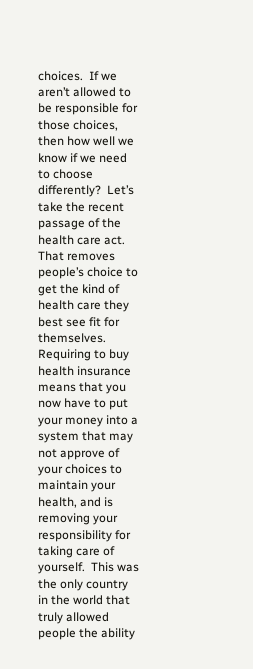choices.  If we aren’t allowed to be responsible for those choices, then how well we know if we need to choose differently?  Let’s take the recent passage of the health care act.  That removes people’s choice to get the kind of health care they best see fit for themselves.  Requiring to buy health insurance means that you now have to put your money into a system that may not approve of your choices to maintain your health, and is removing your responsibility for taking care of yourself.  This was the only country in the world that truly allowed people the ability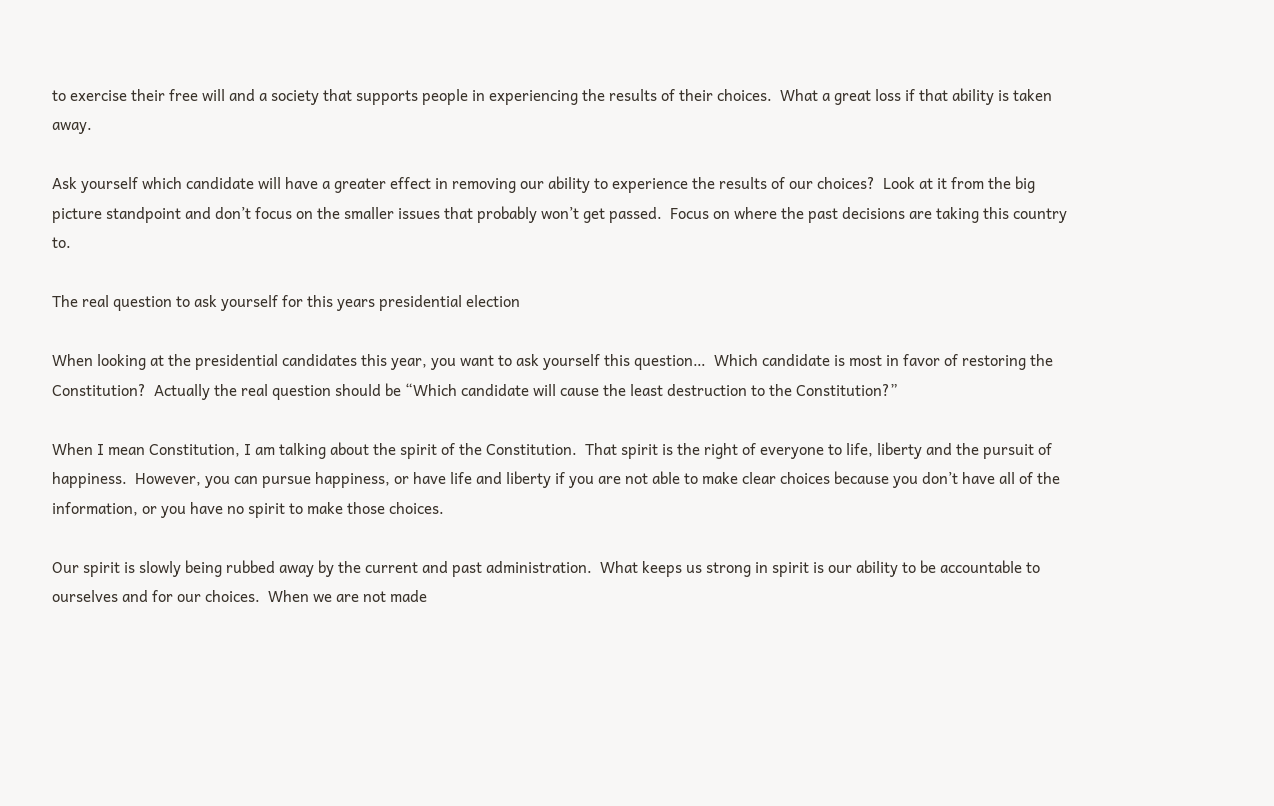to exercise their free will and a society that supports people in experiencing the results of their choices.  What a great loss if that ability is taken away.

Ask yourself which candidate will have a greater effect in removing our ability to experience the results of our choices?  Look at it from the big picture standpoint and don’t focus on the smaller issues that probably won’t get passed.  Focus on where the past decisions are taking this country to.

The real question to ask yourself for this years presidential election

When looking at the presidential candidates this year, you want to ask yourself this question…  Which candidate is most in favor of restoring the Constitution?  Actually the real question should be “Which candidate will cause the least destruction to the Constitution?”

When I mean Constitution, I am talking about the spirit of the Constitution.  That spirit is the right of everyone to life, liberty and the pursuit of happiness.  However, you can pursue happiness, or have life and liberty if you are not able to make clear choices because you don’t have all of the information, or you have no spirit to make those choices.

Our spirit is slowly being rubbed away by the current and past administration.  What keeps us strong in spirit is our ability to be accountable to ourselves and for our choices.  When we are not made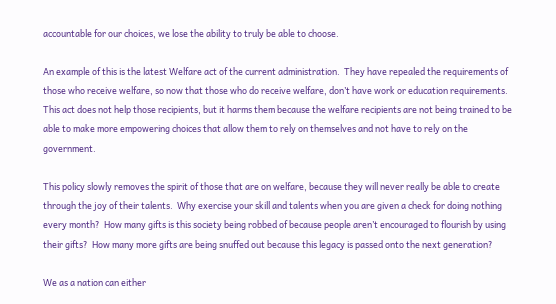accountable for our choices, we lose the ability to truly be able to choose.

An example of this is the latest Welfare act of the current administration.  They have repealed the requirements of those who receive welfare, so now that those who do receive welfare, don’t have work or education requirements.  This act does not help those recipients, but it harms them because the welfare recipients are not being trained to be able to make more empowering choices that allow them to rely on themselves and not have to rely on the government.

This policy slowly removes the spirit of those that are on welfare, because they will never really be able to create through the joy of their talents.  Why exercise your skill and talents when you are given a check for doing nothing every month?  How many gifts is this society being robbed of because people aren’t encouraged to flourish by using their gifts?  How many more gifts are being snuffed out because this legacy is passed onto the next generation?

We as a nation can either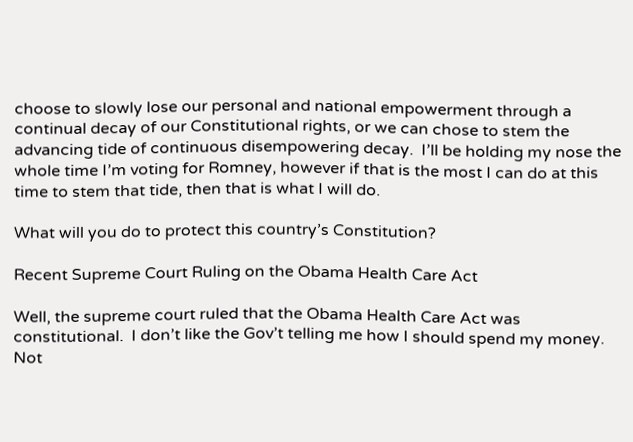choose to slowly lose our personal and national empowerment through a continual decay of our Constitutional rights, or we can chose to stem the advancing tide of continuous disempowering decay.  I’ll be holding my nose the whole time I’m voting for Romney, however if that is the most I can do at this time to stem that tide, then that is what I will do.

What will you do to protect this country’s Constitution?

Recent Supreme Court Ruling on the Obama Health Care Act

Well, the supreme court ruled that the Obama Health Care Act was constitutional.  I don’t like the Gov’t telling me how I should spend my money.  Not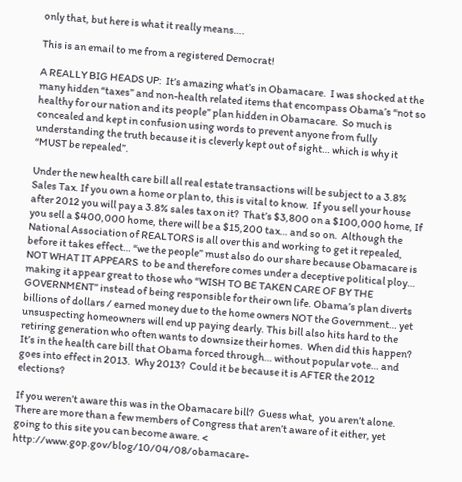only that, but here is what it really means….

This is an email to me from a registered Democrat!

A REALLY BIG HEADS UP:  It’s amazing what’s in Obamacare.  I was shocked at the many hidden “taxes” and non-health related items that encompass Obama’s “not so healthy for our nation and its people” plan hidden in Obamacare.  So much is concealed and kept in confusion using words to prevent anyone from fully understanding the truth because it is cleverly kept out of sight… which is why it “MUST be repealed”.

Under the new health care bill all real estate transactions will be subject to a 3.8% Sales Tax. If you own a home or plan to, this is vital to know.  If you sell your house after 2012 you will pay a 3.8% sales tax on it?  That’s $3,800 on a $100,000 home, If you sell a $400,000 home, there will be a $15,200 tax… and so on.  Although the National Association of REALTORS is all over this and working to get it repealed,  before it takes effect… “we the people” must also do our share because Obamacare is NOT WHAT IT APPEARS  to be and therefore comes under a deceptive political ploy… making it appear great to those who “WISH TO BE TAKEN CARE OF BY THE GOVERNMENT” instead of being responsible for their own life. Obama’s plan diverts billions of dollars / earned money due to the home owners NOT the Government… yet unsuspecting homeowners will end up paying dearly. This bill also hits hard to the retiring generation who often wants to downsize their homes.  When did this happen? It’s in the health care bill that Obama forced through… without popular vote… and goes into effect in 2013.  Why 2013?  Could it be because it is AFTER the 2012 elections?

If you weren’t aware this was in the Obamacare bill?  Guess what,  you aren’t alone.  There are more than a few members of Congress that aren’t aware of it either, yet going to this site you can become aware. < http://www.gop.gov/blog/10/04/08/obamacare-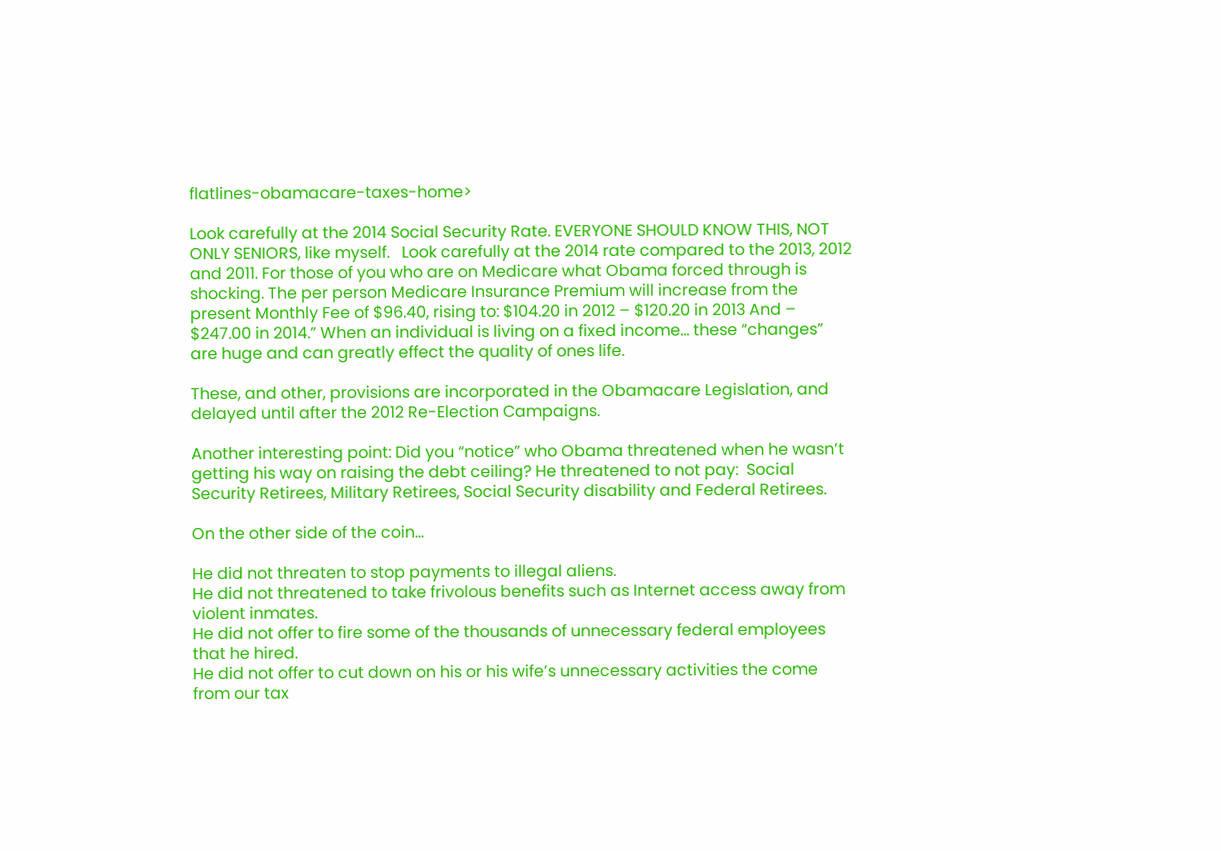flatlines-obamacare-taxes-home>

Look carefully at the 2014 Social Security Rate. EVERYONE SHOULD KNOW THIS, NOT ONLY SENIORS, like myself.   Look carefully at the 2014 rate compared to the 2013, 2012 and 2011. For those of you who are on Medicare what Obama forced through is shocking. The per person Medicare Insurance Premium will increase from the present Monthly Fee of $96.40, rising to: $104.20 in 2012 – $120.20 in 2013 And – $247.00 in 2014.” When an individual is living on a fixed income… these “changes” are huge and can greatly effect the quality of ones life.

These, and other, provisions are incorporated in the Obamacare Legislation, and delayed until after the 2012 Re-Election Campaigns.

Another interesting point: Did you “notice” who Obama threatened when he wasn’t getting his way on raising the debt ceiling? He threatened to not pay:  Social Security Retirees, Military Retirees, Social Security disability and Federal Retirees.

On the other side of the coin…

He did not threaten to stop payments to illegal aliens.
He did not threatened to take frivolous benefits such as Internet access away from violent inmates.
He did not offer to fire some of the thousands of unnecessary federal employees that he hired.
He did not offer to cut down on his or his wife’s unnecessary activities the come from our tax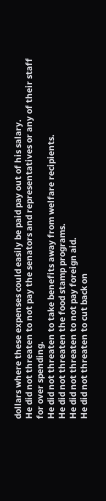dollars where these expenses could easily be paid pay out of his salary.
He did not threaten to not pay the senators and representatives or any of their staff for over spending.
He did not threaten to take benefits away from welfare recipients.
He did not threaten the food stamp programs.
He did not threaten to not pay foreign aid.
He did not threaten to cut back on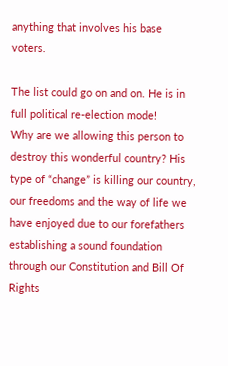anything that involves his base voters.

The list could go on and on. He is in full political re-election mode!
Why are we allowing this person to destroy this wonderful country? His type of “change” is killing our country, our freedoms and the way of life we have enjoyed due to our forefathers establishing a sound foundation through our Constitution and Bill Of Rights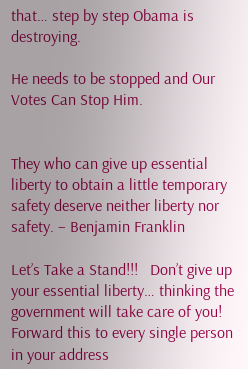that… step by step Obama is destroying.

He needs to be stopped and Our Votes Can Stop Him.


They who can give up essential liberty to obtain a little temporary safety deserve neither liberty nor safety. – Benjamin Franklin

Let’s Take a Stand!!!   Don’t give up your essential liberty… thinking the government will take care of you! Forward this to every single person in your address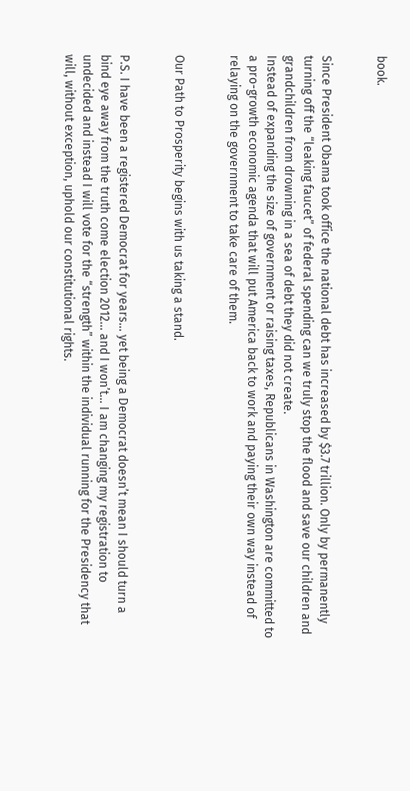book.


Since President Obama took office the national debt has increased by $3.7 trillion. Only by permanently turning off the “leaking faucet” of federal spending can we truly stop the flood and save our children and grandchildren from drowning in a sea of debt they did not create.
Instead of expanding the size of government or raising taxes, Republicans in Washington are committed to a pro-growth economic agenda that will put America back to work and paying their own way instead of relaying on the government to take care of them.


Our Path to Prosperity begins with us taking a stand.


P.S. I have been a registered Democrat for years… yet being a Democrat doesn’t mean I should turn a bind eye away from the truth come election 2012… and I won’t… I am changing my registration to undecided and instead I will vote for the “strength” within the individual running for the Presidency that will, without exception, uphold our constitutional rights.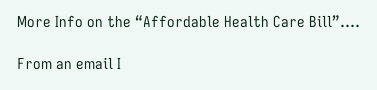More Info on the “Affordable Health Care Bill”….

From an email I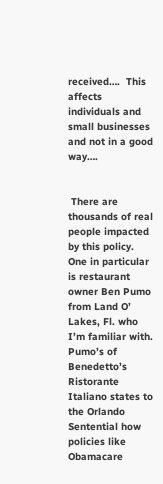received….  This affects individuals and small businesses and not in a good way….


 There are thousands of real people impacted by this policy. One in particular is restaurant owner Ben Pumo from Land O’ Lakes, Fl. who I’m familiar with. Pumo’s of Benedetto’s Ristorante Italiano states to the Orlando Sentential how policies like Obamacare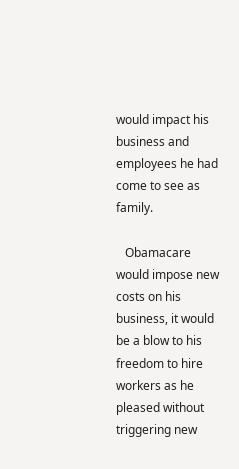would impact his business and employees he had come to see as family.

   Obamacare would impose new costs on his business, it would be a blow to his freedom to hire workers as he pleased without triggering new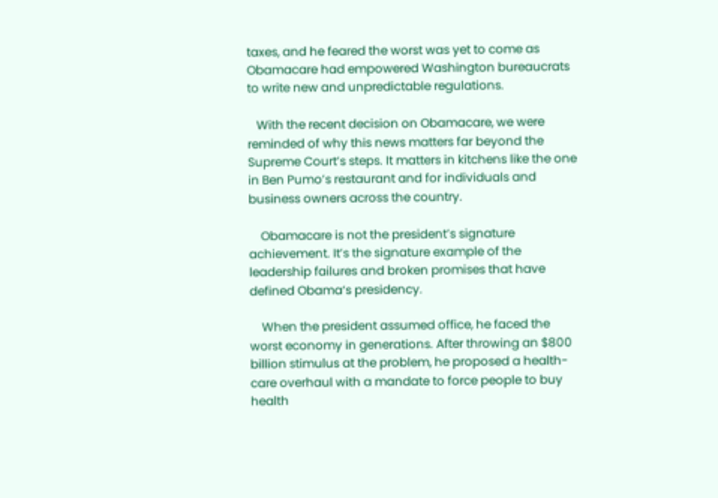taxes, and he feared the worst was yet to come as Obamacare had empowered Washington bureaucrats to write new and unpredictable regulations.

   With the recent decision on Obamacare, we were reminded of why this news matters far beyond the Supreme Court’s steps. It matters in kitchens like the one in Ben Pumo’s restaurant and for individuals and business owners across the country.

    Obamacare is not the president’s signature achievement. It’s the signature example of the leadership failures and broken promises that have defined Obama‘s presidency.

    When the president assumed office, he faced the worst economy in generations. After throwing an $800 billion stimulus at the problem, he proposed a health-care overhaul with a mandate to force people to buy health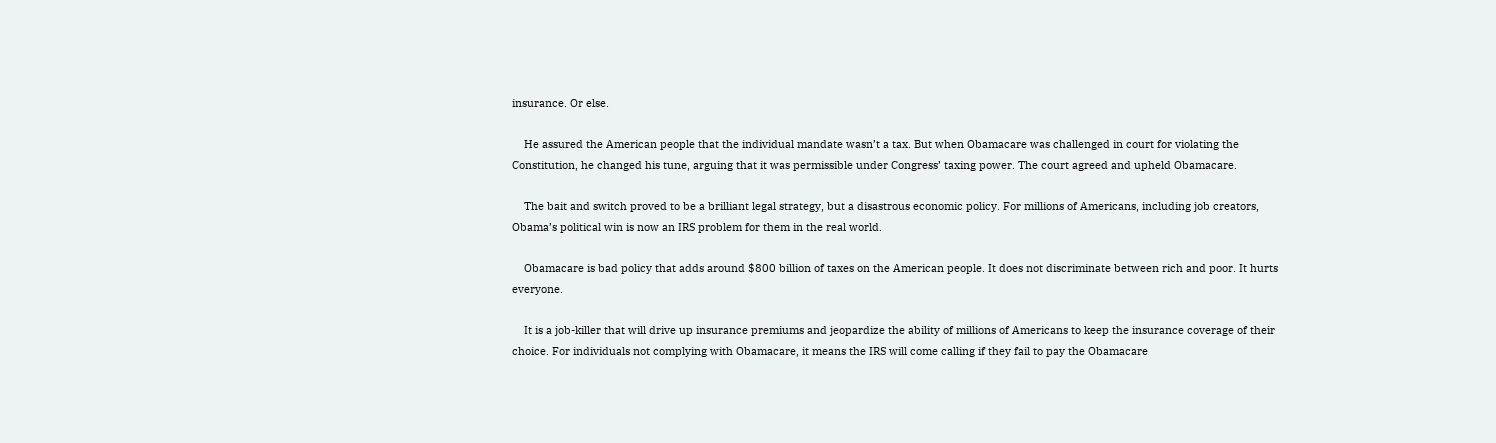insurance. Or else.

    He assured the American people that the individual mandate wasn’t a tax. But when Obamacare was challenged in court for violating the Constitution, he changed his tune, arguing that it was permissible under Congress’ taxing power. The court agreed and upheld Obamacare.

    The bait and switch proved to be a brilliant legal strategy, but a disastrous economic policy. For millions of Americans, including job creators, Obama’s political win is now an IRS problem for them in the real world.

    Obamacare is bad policy that adds around $800 billion of taxes on the American people. It does not discriminate between rich and poor. It hurts everyone.

    It is a job-killer that will drive up insurance premiums and jeopardize the ability of millions of Americans to keep the insurance coverage of their choice. For individuals not complying with Obamacare, it means the IRS will come calling if they fail to pay the Obamacare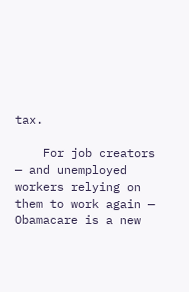tax.

    For job creators — and unemployed workers relying on them to work again — Obamacare is a new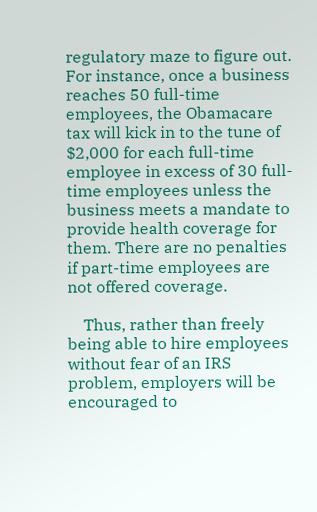regulatory maze to figure out. For instance, once a business reaches 50 full-time employees, the Obamacare tax will kick in to the tune of $2,000 for each full-time employee in excess of 30 full-time employees unless the business meets a mandate to provide health coverage for them. There are no penalties if part-time employees are not offered coverage.

    Thus, rather than freely being able to hire employees without fear of an IRS problem, employers will be encouraged to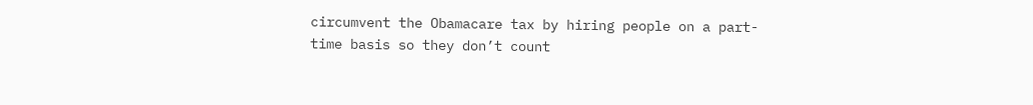circumvent the Obamacare tax by hiring people on a part-time basis so they don’t count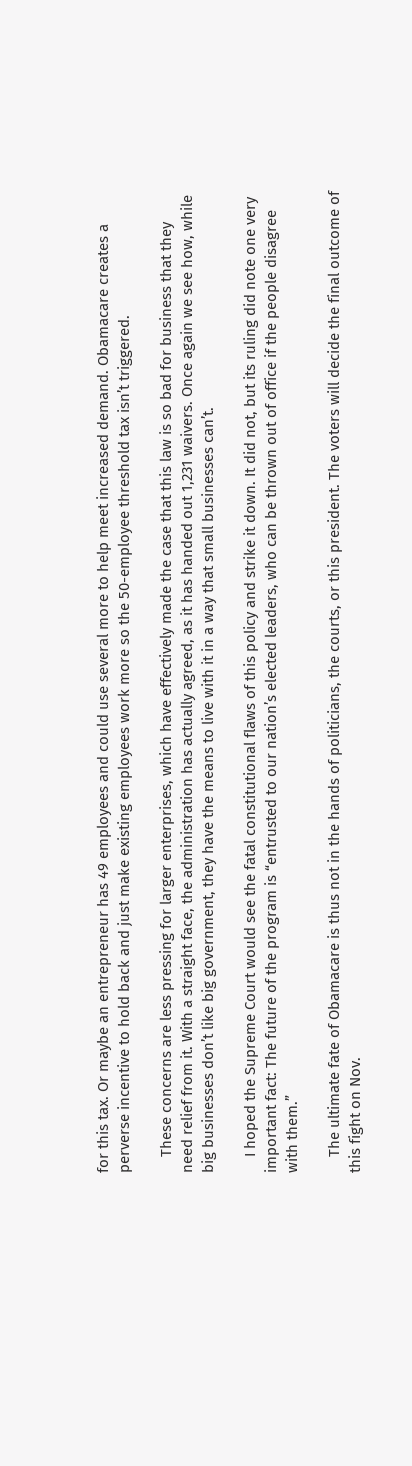for this tax. Or maybe an entrepreneur has 49 employees and could use several more to help meet increased demand. Obamacare creates a perverse incentive to hold back and just make existing employees work more so the 50-employee threshold tax isn’t triggered.

    These concerns are less pressing for larger enterprises, which have effectively made the case that this law is so bad for business that they need relief from it. With a straight face, the administration has actually agreed, as it has handed out 1,231 waivers. Once again we see how, while big businesses don’t like big government, they have the means to live with it in a way that small businesses can’t.

    I hoped the Supreme Court would see the fatal constitutional flaws of this policy and strike it down. It did not, but its ruling did note one very important fact: The future of the program is “entrusted to our nation’s elected leaders, who can be thrown out of office if the people disagree with them.”

    The ultimate fate of Obamacare is thus not in the hands of politicians, the courts, or this president. The voters will decide the final outcome of this fight on Nov.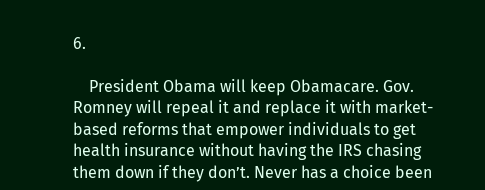6.

    President Obama will keep Obamacare. Gov. Romney will repeal it and replace it with market-based reforms that empower individuals to get health insurance without having the IRS chasing them down if they don’t. Never has a choice been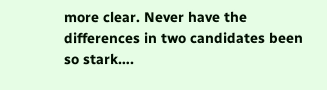more clear. Never have the differences in two candidates been so stark….